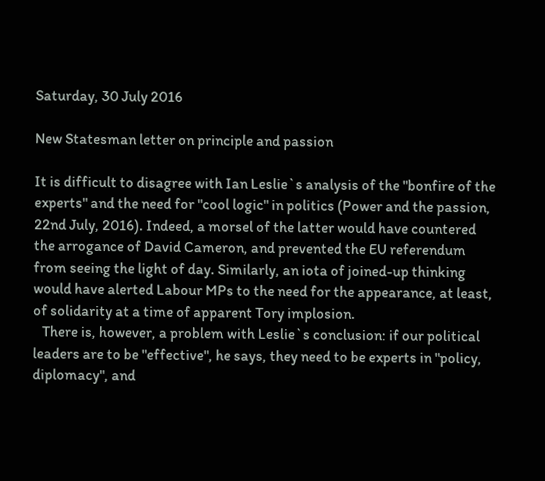Saturday, 30 July 2016

New Statesman letter on principle and passion

It is difficult to disagree with Ian Leslie`s analysis of the "bonfire of the experts" and the need for "cool logic" in politics (Power and the passion, 22nd July, 2016). Indeed, a morsel of the latter would have countered the arrogance of David Cameron, and prevented the EU referendum from seeing the light of day. Similarly, an iota of joined-up thinking would have alerted Labour MPs to the need for the appearance, at least, of solidarity at a time of apparent Tory implosion.
   There is, however, a problem with Leslie`s conclusion: if our political leaders are to be "effective", he says, they need to be experts in "policy, diplomacy", and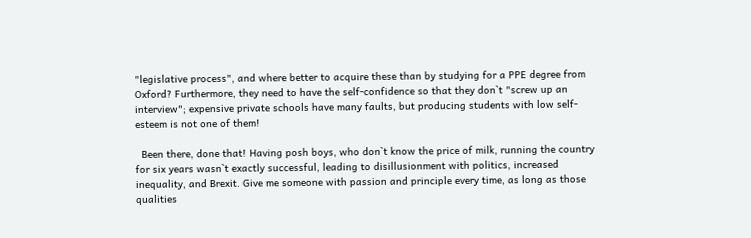"legislative process", and where better to acquire these than by studying for a PPE degree from Oxford? Furthermore, they need to have the self-confidence so that they don`t "screw up an interview"; expensive private schools have many faults, but producing students with low self-esteem is not one of them!

  Been there, done that! Having posh boys, who don`t know the price of milk, running the country for six years wasn`t exactly successful, leading to disillusionment with politics, increased inequality, and Brexit. Give me someone with passion and principle every time, as long as those qualities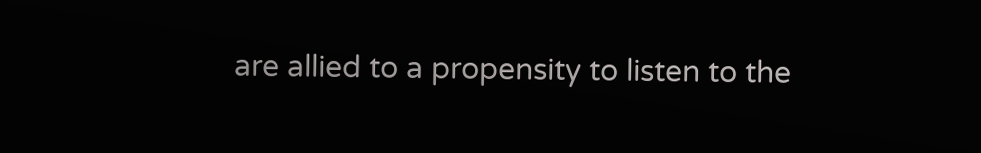are allied to a propensity to listen to the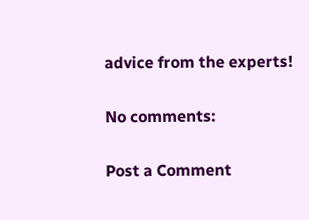advice from the experts!

No comments:

Post a Comment